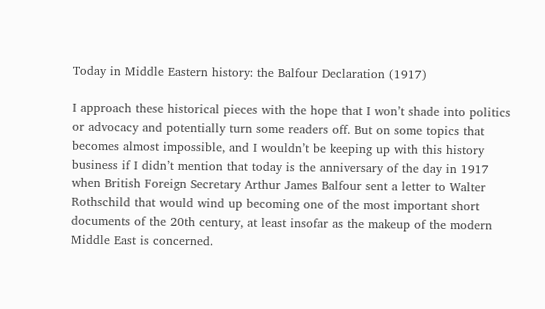Today in Middle Eastern history: the Balfour Declaration (1917)

I approach these historical pieces with the hope that I won’t shade into politics or advocacy and potentially turn some readers off. But on some topics that becomes almost impossible, and I wouldn’t be keeping up with this history business if I didn’t mention that today is the anniversary of the day in 1917 when British Foreign Secretary Arthur James Balfour sent a letter to Walter Rothschild that would wind up becoming one of the most important short documents of the 20th century, at least insofar as the makeup of the modern Middle East is concerned.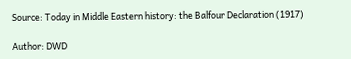Source: Today in Middle Eastern history: the Balfour Declaration (1917)

Author: DWD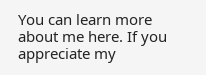You can learn more about me here. If you appreciate my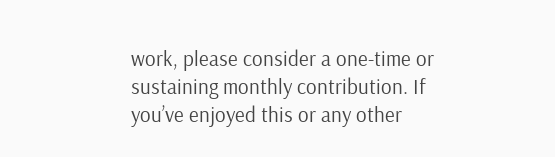work, please consider a one-time or sustaining monthly contribution. If you’ve enjoyed this or any other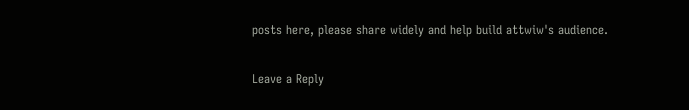posts here, please share widely and help build attwiw's audience.

Leave a Reply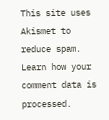This site uses Akismet to reduce spam. Learn how your comment data is processed.